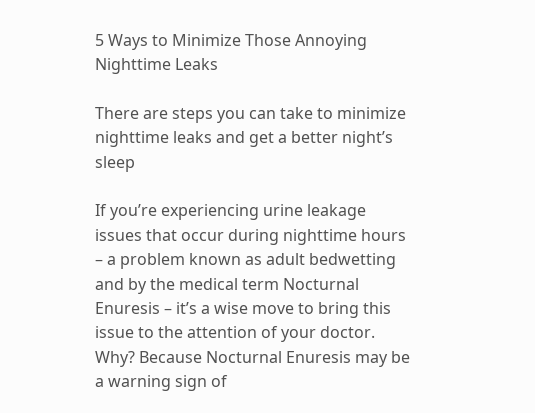5 Ways to Minimize Those Annoying Nighttime Leaks

There are steps you can take to minimize nighttime leaks and get a better night’s sleep

If you’re experiencing urine leakage issues that occur during nighttime hours – a problem known as adult bedwetting and by the medical term Nocturnal Enuresis – it’s a wise move to bring this issue to the attention of your doctor. Why? Because Nocturnal Enuresis may be a warning sign of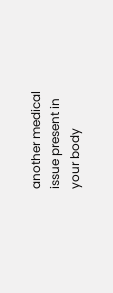another medical issue present in your body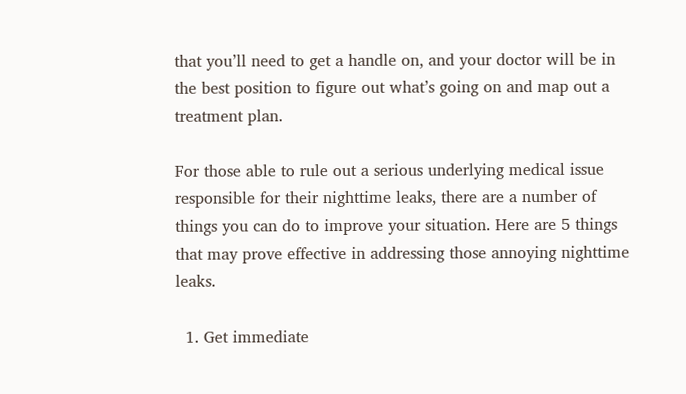that you’ll need to get a handle on, and your doctor will be in the best position to figure out what’s going on and map out a treatment plan.

For those able to rule out a serious underlying medical issue responsible for their nighttime leaks, there are a number of things you can do to improve your situation. Here are 5 things that may prove effective in addressing those annoying nighttime leaks.

  1. Get immediate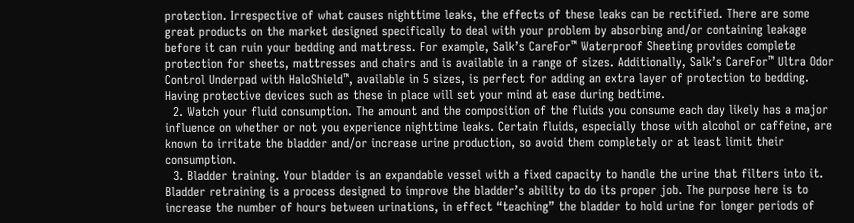protection. Irrespective of what causes nighttime leaks, the effects of these leaks can be rectified. There are some great products on the market designed specifically to deal with your problem by absorbing and/or containing leakage before it can ruin your bedding and mattress. For example, Salk’s CareFor™ Waterproof Sheeting provides complete protection for sheets, mattresses and chairs and is available in a range of sizes. Additionally, Salk’s CareFor™ Ultra Odor Control Underpad with HaloShield™, available in 5 sizes, is perfect for adding an extra layer of protection to bedding. Having protective devices such as these in place will set your mind at ease during bedtime.
  2. Watch your fluid consumption. The amount and the composition of the fluids you consume each day likely has a major influence on whether or not you experience nighttime leaks. Certain fluids, especially those with alcohol or caffeine, are known to irritate the bladder and/or increase urine production, so avoid them completely or at least limit their consumption.
  3. Bladder training. Your bladder is an expandable vessel with a fixed capacity to handle the urine that filters into it. Bladder retraining is a process designed to improve the bladder’s ability to do its proper job. The purpose here is to increase the number of hours between urinations, in effect “teaching” the bladder to hold urine for longer periods of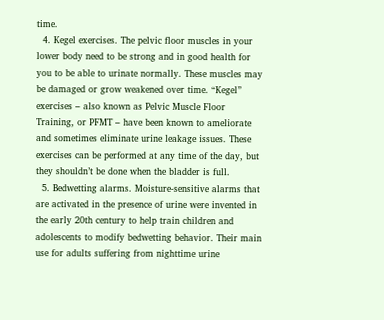time.
  4. Kegel exercises. The pelvic floor muscles in your lower body need to be strong and in good health for you to be able to urinate normally. These muscles may be damaged or grow weakened over time. “Kegel” exercises – also known as Pelvic Muscle Floor Training, or PFMT – have been known to ameliorate and sometimes eliminate urine leakage issues. These exercises can be performed at any time of the day, but they shouldn’t be done when the bladder is full.
  5. Bedwetting alarms. Moisture-sensitive alarms that are activated in the presence of urine were invented in the early 20th century to help train children and adolescents to modify bedwetting behavior. Their main use for adults suffering from nighttime urine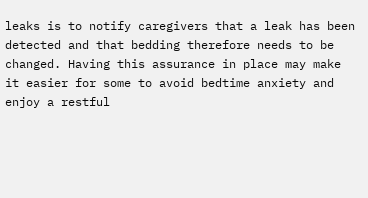leaks is to notify caregivers that a leak has been detected and that bedding therefore needs to be changed. Having this assurance in place may make it easier for some to avoid bedtime anxiety and enjoy a restful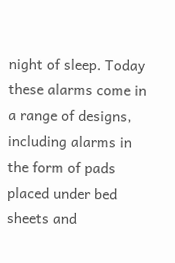night of sleep. Today these alarms come in a range of designs, including alarms in the form of pads placed under bed sheets and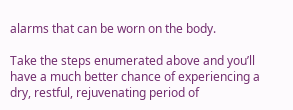alarms that can be worn on the body.

Take the steps enumerated above and you’ll have a much better chance of experiencing a dry, restful, rejuvenating period of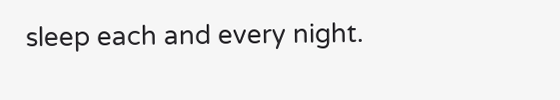sleep each and every night.